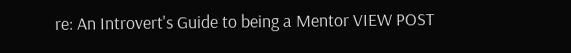re: An Introvert's Guide to being a Mentor VIEW POST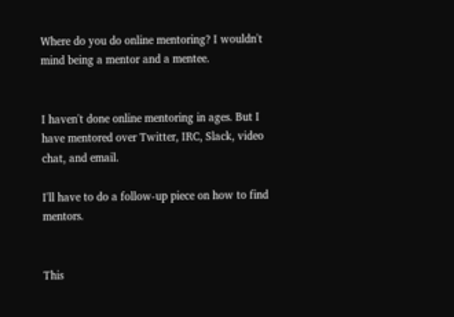Where do you do online mentoring? I wouldn't mind being a mentor and a mentee.


I haven't done online mentoring in ages. But I have mentored over Twitter, IRC, Slack, video chat, and email.

I'll have to do a follow-up piece on how to find mentors.


This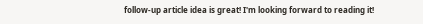follow-up article idea is great! I'm looking forward to reading it!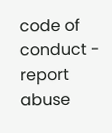code of conduct - report abuse